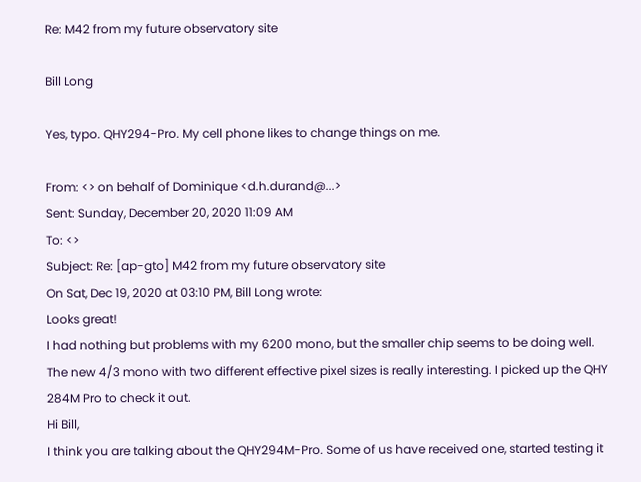Re: M42 from my future observatory site

Bill Long

Yes, typo. QHY294-Pro. My cell phone likes to change things on me.

From: <> on behalf of Dominique <d.h.durand@...>
Sent: Sunday, December 20, 2020 11:09 AM
To: <>
Subject: Re: [ap-gto] M42 from my future observatory site
On Sat, Dec 19, 2020 at 03:10 PM, Bill Long wrote:
Looks great!
I had nothing but problems with my 6200 mono, but the smaller chip seems to be doing well.
The new 4/3 mono with two different effective pixel sizes is really interesting. I picked up the QHY 284M Pro to check it out.
Hi Bill,
I think you are talking about the QHY294M-Pro. Some of us have received one, started testing it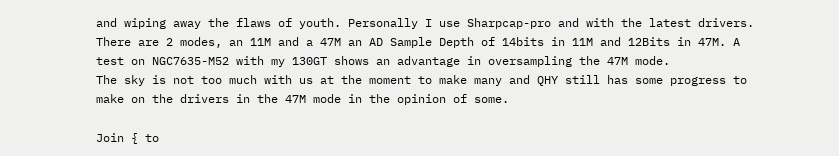and wiping away the flaws of youth. Personally I use Sharpcap-pro and with the latest drivers. There are 2 modes, an 11M and a 47M an AD Sample Depth of 14bits in 11M and 12Bits in 47M. A test on NGC7635-M52 with my 130GT shows an advantage in oversampling the 47M mode.
The sky is not too much with us at the moment to make many and QHY still has some progress to make on the drivers in the 47M mode in the opinion of some.

Join { to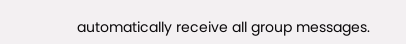automatically receive all group messages.